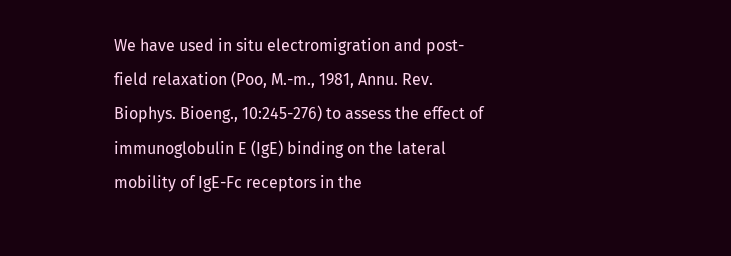We have used in situ electromigration and post-field relaxation (Poo, M.-m., 1981, Annu. Rev. Biophys. Bioeng., 10:245-276) to assess the effect of immunoglobulin E (IgE) binding on the lateral mobility of IgE-Fc receptors in the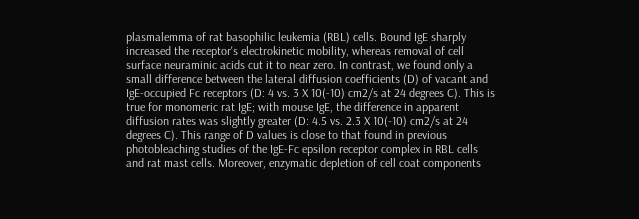plasmalemma of rat basophilic leukemia (RBL) cells. Bound IgE sharply increased the receptor's electrokinetic mobility, whereas removal of cell surface neuraminic acids cut it to near zero. In contrast, we found only a small difference between the lateral diffusion coefficients (D) of vacant and IgE-occupied Fc receptors (D: 4 vs. 3 X 10(-10) cm2/s at 24 degrees C). This is true for monomeric rat IgE; with mouse IgE, the difference in apparent diffusion rates was slightly greater (D: 4.5 vs. 2.3 X 10(-10) cm2/s at 24 degrees C). This range of D values is close to that found in previous photobleaching studies of the IgE-Fc epsilon receptor complex in RBL cells and rat mast cells. Moreover, enzymatic depletion of cell coat components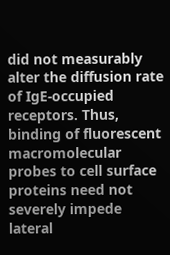did not measurably alter the diffusion rate of IgE-occupied receptors. Thus, binding of fluorescent macromolecular probes to cell surface proteins need not severely impede lateral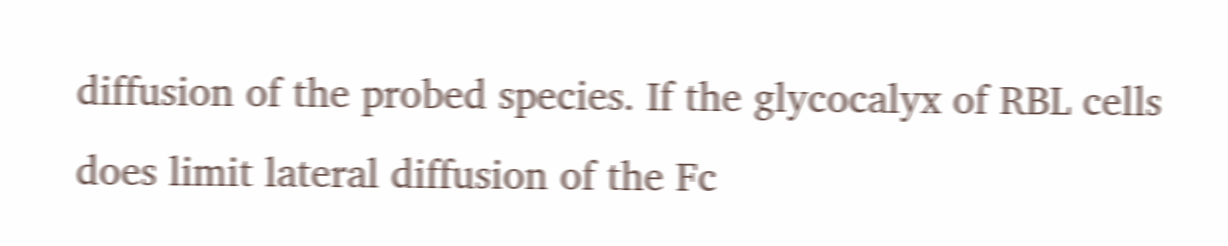diffusion of the probed species. If the glycocalyx of RBL cells does limit lateral diffusion of the Fc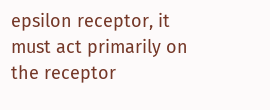epsilon receptor, it must act primarily on the receptor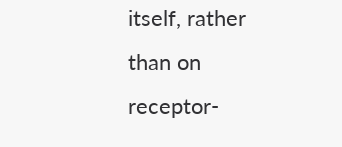itself, rather than on receptor-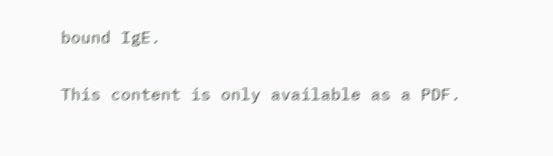bound IgE.

This content is only available as a PDF.